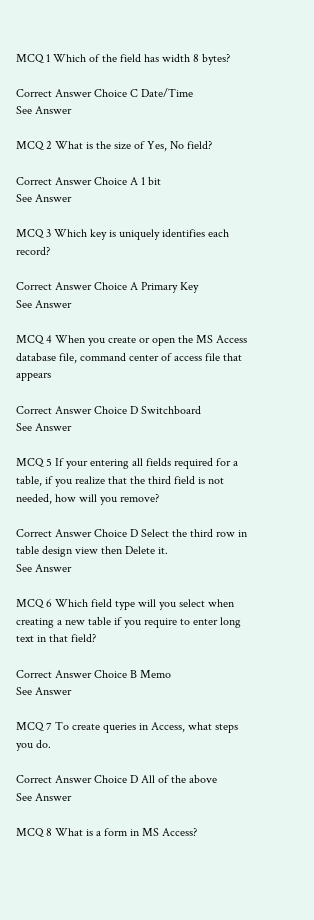MCQ 1 Which of the field has width 8 bytes?

Correct Answer Choice C Date/Time
See Answer

MCQ 2 What is the size of Yes, No field?

Correct Answer Choice A 1 bit
See Answer

MCQ 3 Which key is uniquely identifies each record?

Correct Answer Choice A Primary Key
See Answer

MCQ 4 When you create or open the MS Access database file, command center of access file that appears

Correct Answer Choice D Switchboard
See Answer

MCQ 5 If your entering all fields required for a table, if you realize that the third field is not needed, how will you remove?

Correct Answer Choice D Select the third row in table design view then Delete it.
See Answer

MCQ 6 Which field type will you select when creating a new table if you require to enter long text in that field?

Correct Answer Choice B Memo
See Answer

MCQ 7 To create queries in Access, what steps you do.

Correct Answer Choice D All of the above
See Answer

MCQ 8 What is a form in MS Access?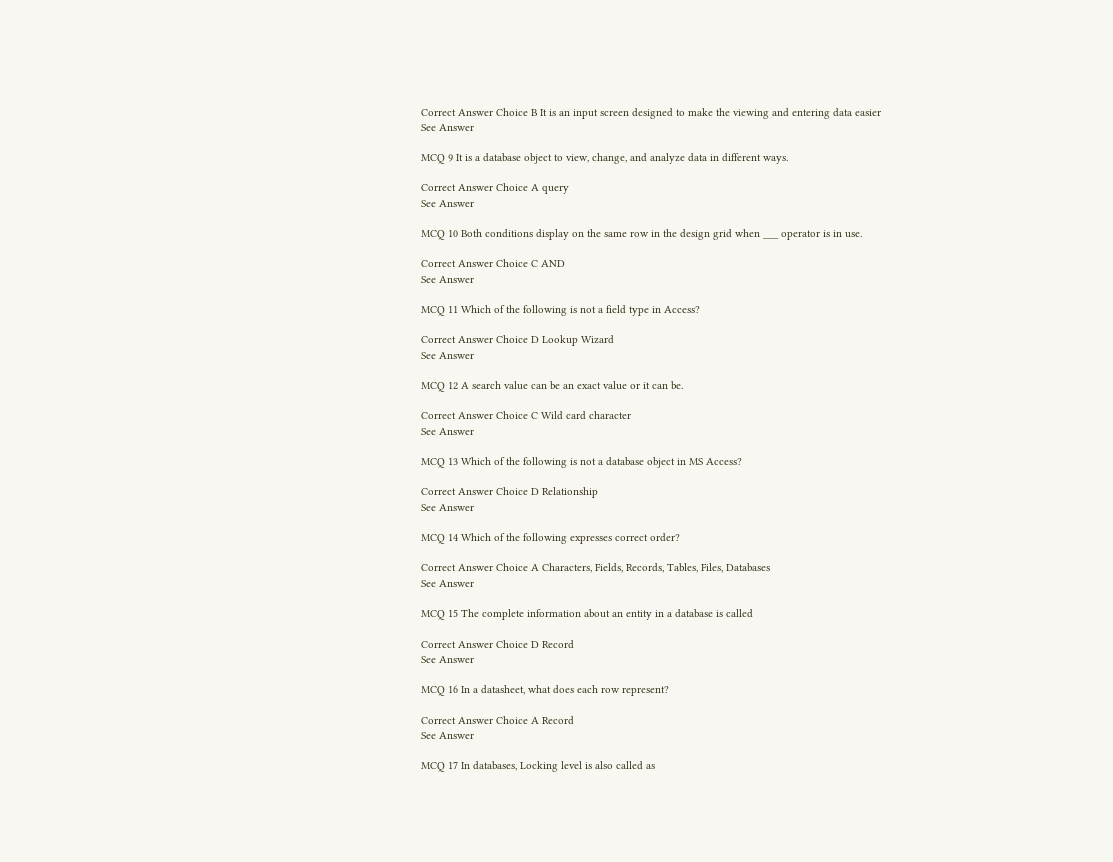Correct Answer Choice B It is an input screen designed to make the viewing and entering data easier
See Answer

MCQ 9 It is a database object to view, change, and analyze data in different ways.

Correct Answer Choice A query
See Answer

MCQ 10 Both conditions display on the same row in the design grid when ___ operator is in use.

Correct Answer Choice C AND
See Answer

MCQ 11 Which of the following is not a field type in Access?

Correct Answer Choice D Lookup Wizard
See Answer

MCQ 12 A search value can be an exact value or it can be.

Correct Answer Choice C Wild card character
See Answer

MCQ 13 Which of the following is not a database object in MS Access?

Correct Answer Choice D Relationship
See Answer

MCQ 14 Which of the following expresses correct order?

Correct Answer Choice A Characters, Fields, Records, Tables, Files, Databases
See Answer

MCQ 15 The complete information about an entity in a database is called

Correct Answer Choice D Record
See Answer

MCQ 16 In a datasheet, what does each row represent?

Correct Answer Choice A Record
See Answer

MCQ 17 In databases, Locking level is also called as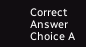Correct Answer Choice A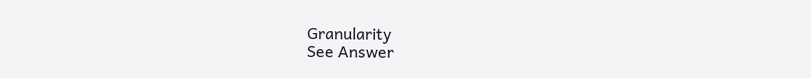Granularity
See Answer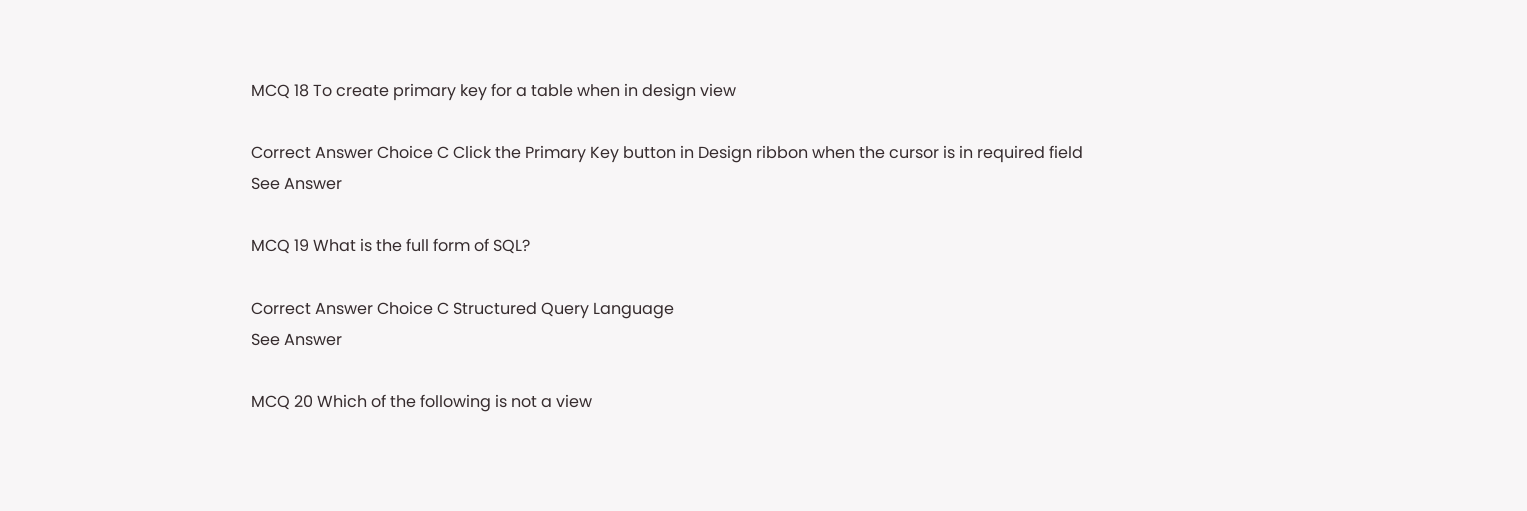MCQ 18 To create primary key for a table when in design view

Correct Answer Choice C Click the Primary Key button in Design ribbon when the cursor is in required field
See Answer

MCQ 19 What is the full form of SQL?

Correct Answer Choice C Structured Query Language
See Answer

MCQ 20 Which of the following is not a view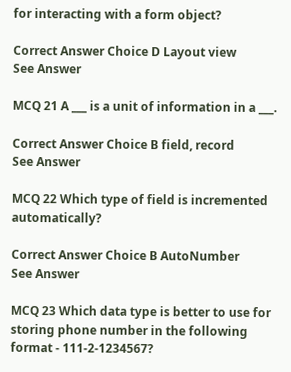for interacting with a form object?

Correct Answer Choice D Layout view
See Answer

MCQ 21 A ___ is a unit of information in a ___.

Correct Answer Choice B field, record
See Answer

MCQ 22 Which type of field is incremented automatically?

Correct Answer Choice B AutoNumber
See Answer

MCQ 23 Which data type is better to use for storing phone number in the following format - 111-2-1234567?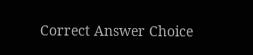Correct Answer Choice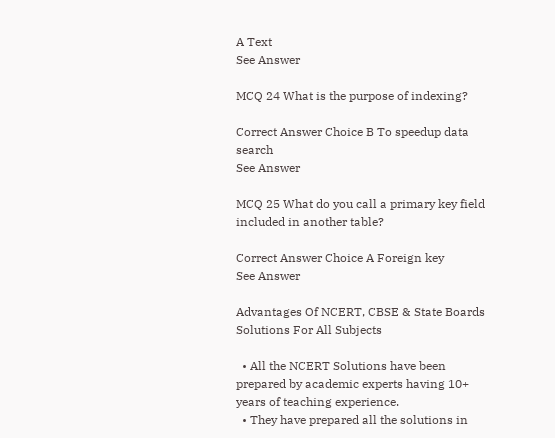A Text
See Answer

MCQ 24 What is the purpose of indexing?

Correct Answer Choice B To speedup data search
See Answer

MCQ 25 What do you call a primary key field included in another table?

Correct Answer Choice A Foreign key
See Answer

Advantages Of NCERT, CBSE & State Boards Solutions For All Subjects

  • All the NCERT Solutions have been prepared by academic experts having 10+ years of teaching experience.
  • They have prepared all the solutions in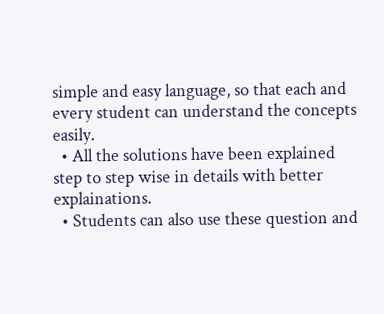simple and easy language, so that each and every student can understand the concepts easily.
  • All the solutions have been explained step to step wise in details with better explainations.
  • Students can also use these question and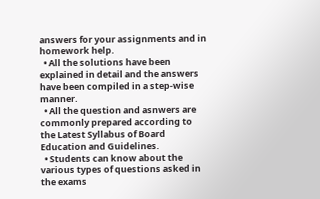answers for your assignments and in homework help.
  • All the solutions have been explained in detail and the answers have been compiled in a step-wise manner.
  • All the question and asnwers are commonly prepared according to the Latest Syllabus of Board Education and Guidelines.
  • Students can know about the various types of questions asked in the exams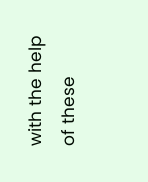with the help of these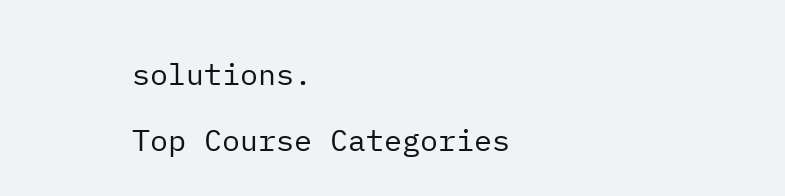solutions.

Top Course Categories